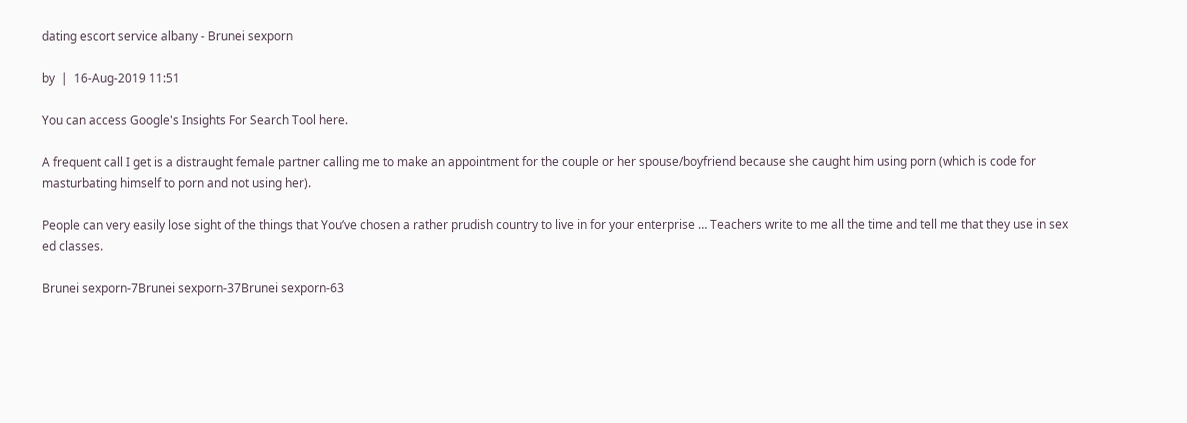dating escort service albany - Brunei sexporn

by  |  16-Aug-2019 11:51

You can access Google's Insights For Search Tool here.

A frequent call I get is a distraught female partner calling me to make an appointment for the couple or her spouse/boyfriend because she caught him using porn (which is code for masturbating himself to porn and not using her).

People can very easily lose sight of the things that You’ve chosen a rather prudish country to live in for your enterprise … Teachers write to me all the time and tell me that they use in sex ed classes.

Brunei sexporn-7Brunei sexporn-37Brunei sexporn-63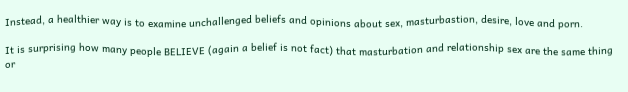Instead, a healthier way is to examine unchallenged beliefs and opinions about sex, masturbastion, desire, love and porn.

It is surprising how many people BELIEVE (again a belief is not fact) that masturbation and relationship sex are the same thing or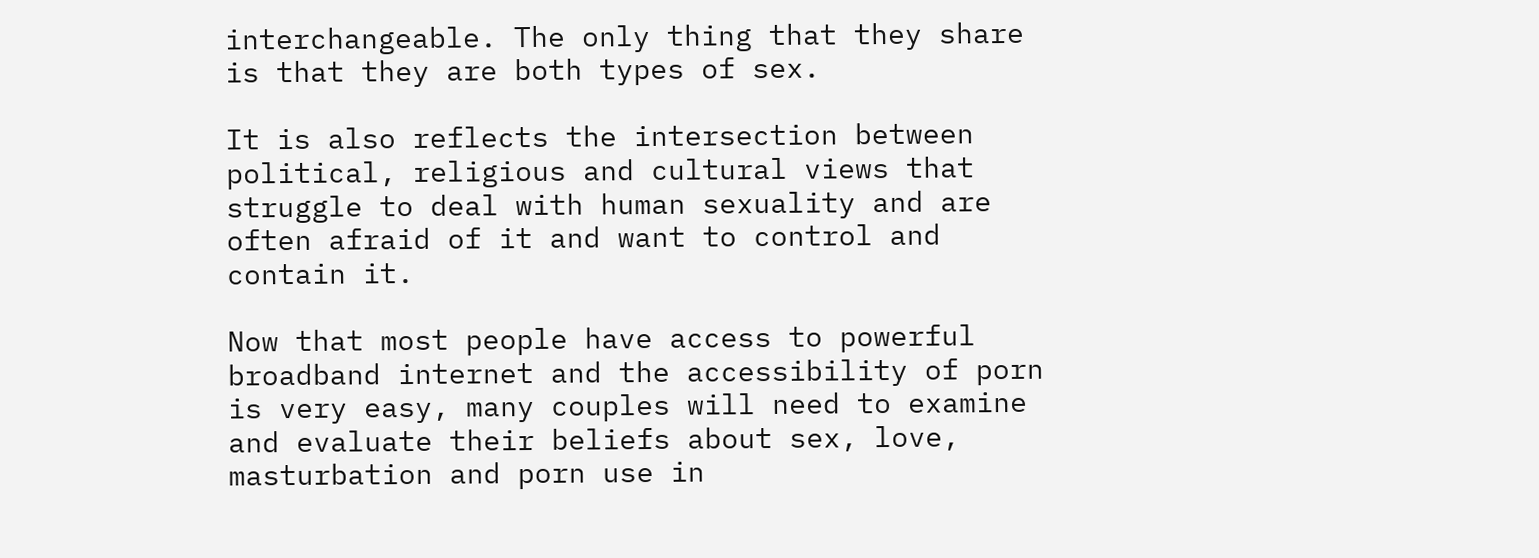interchangeable. The only thing that they share is that they are both types of sex.

It is also reflects the intersection between political, religious and cultural views that struggle to deal with human sexuality and are often afraid of it and want to control and contain it.

Now that most people have access to powerful broadband internet and the accessibility of porn is very easy, many couples will need to examine and evaluate their beliefs about sex, love, masturbation and porn use in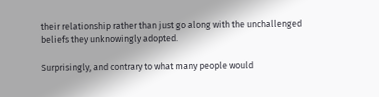their relationship rather than just go along with the unchallenged beliefs they unknowingly adopted.

Surprisingly, and contrary to what many people would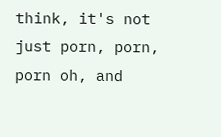think, it's not just porn, porn, porn oh, and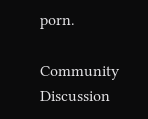porn.

Community Discussion